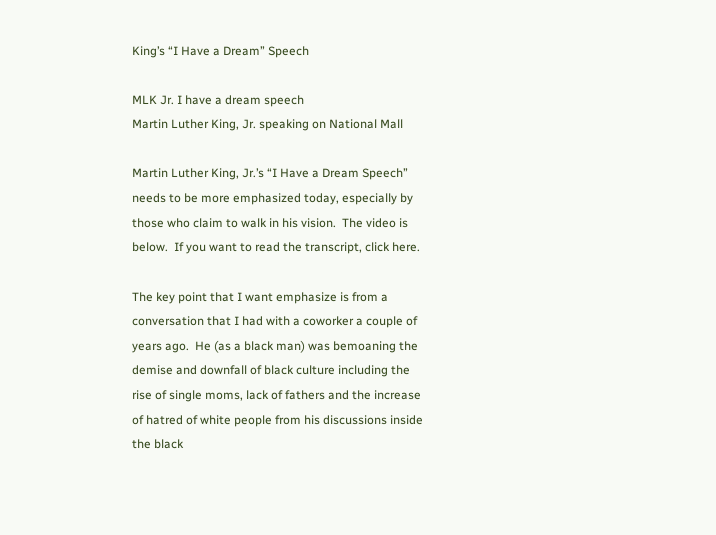King’s “I Have a Dream” Speech

MLK Jr. I have a dream speech
Martin Luther King, Jr. speaking on National Mall

Martin Luther King, Jr.’s “I Have a Dream Speech” needs to be more emphasized today, especially by those who claim to walk in his vision.  The video is below.  If you want to read the transcript, click here.

The key point that I want emphasize is from a conversation that I had with a coworker a couple of years ago.  He (as a black man) was bemoaning the demise and downfall of black culture including the rise of single moms, lack of fathers and the increase of hatred of white people from his discussions inside the black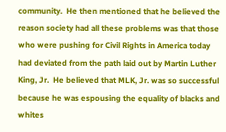community.  He then mentioned that he believed the reason society had all these problems was that those who were pushing for Civil Rights in America today had deviated from the path laid out by Martin Luther King, Jr.  He believed that MLK, Jr. was so successful because he was espousing the equality of blacks and whites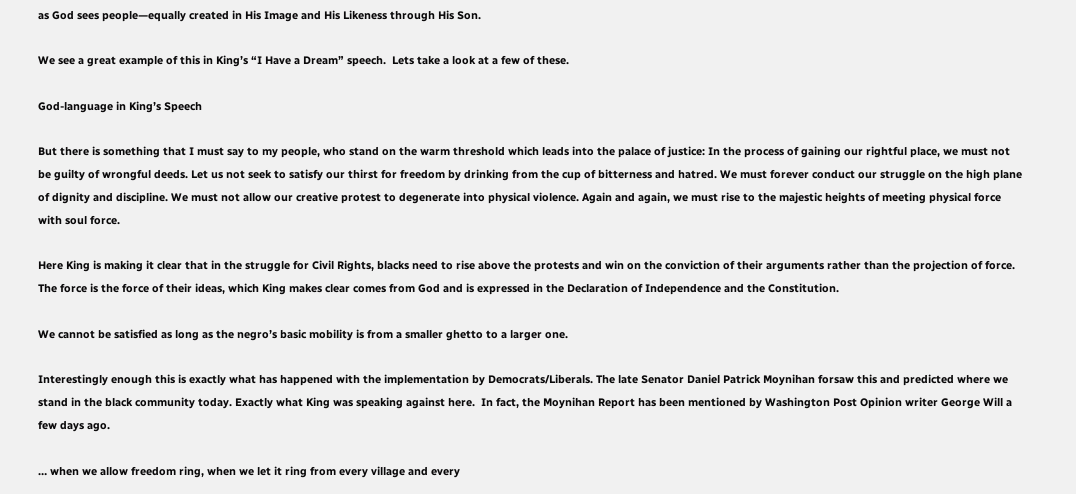as God sees people—equally created in His Image and His Likeness through His Son.

We see a great example of this in King’s “I Have a Dream” speech.  Lets take a look at a few of these.

God-language in King’s Speech

But there is something that I must say to my people, who stand on the warm threshold which leads into the palace of justice: In the process of gaining our rightful place, we must not be guilty of wrongful deeds. Let us not seek to satisfy our thirst for freedom by drinking from the cup of bitterness and hatred. We must forever conduct our struggle on the high plane of dignity and discipline. We must not allow our creative protest to degenerate into physical violence. Again and again, we must rise to the majestic heights of meeting physical force with soul force.

Here King is making it clear that in the struggle for Civil Rights, blacks need to rise above the protests and win on the conviction of their arguments rather than the projection of force.  The force is the force of their ideas, which King makes clear comes from God and is expressed in the Declaration of Independence and the Constitution.

We cannot be satisfied as long as the negro’s basic mobility is from a smaller ghetto to a larger one.

Interestingly enough this is exactly what has happened with the implementation by Democrats/Liberals. The late Senator Daniel Patrick Moynihan forsaw this and predicted where we stand in the black community today. Exactly what King was speaking against here.  In fact, the Moynihan Report has been mentioned by Washington Post Opinion writer George Will a few days ago.

… when we allow freedom ring, when we let it ring from every village and every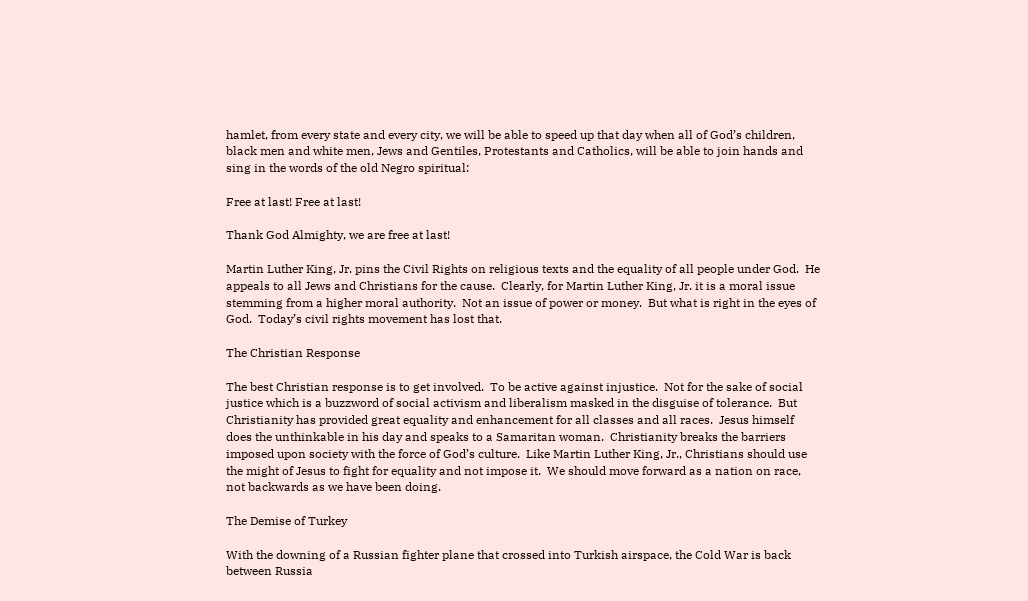hamlet, from every state and every city, we will be able to speed up that day when all of God’s children, black men and white men, Jews and Gentiles, Protestants and Catholics, will be able to join hands and sing in the words of the old Negro spiritual:

Free at last! Free at last!

Thank God Almighty, we are free at last!

Martin Luther King, Jr. pins the Civil Rights on religious texts and the equality of all people under God.  He appeals to all Jews and Christians for the cause.  Clearly, for Martin Luther King, Jr. it is a moral issue stemming from a higher moral authority.  Not an issue of power or money.  But what is right in the eyes of God.  Today’s civil rights movement has lost that.

The Christian Response

The best Christian response is to get involved.  To be active against injustice.  Not for the sake of social justice which is a buzzword of social activism and liberalism masked in the disguise of tolerance.  But Christianity has provided great equality and enhancement for all classes and all races.  Jesus himself does the unthinkable in his day and speaks to a Samaritan woman.  Christianity breaks the barriers imposed upon society with the force of God’s culture.  Like Martin Luther King, Jr., Christians should use the might of Jesus to fight for equality and not impose it.  We should move forward as a nation on race, not backwards as we have been doing.

The Demise of Turkey

With the downing of a Russian fighter plane that crossed into Turkish airspace, the Cold War is back between Russia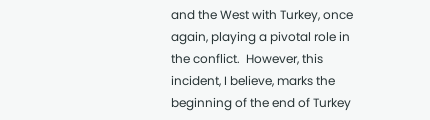and the West with Turkey, once again, playing a pivotal role in the conflict.  However, this incident, I believe, marks the beginning of the end of Turkey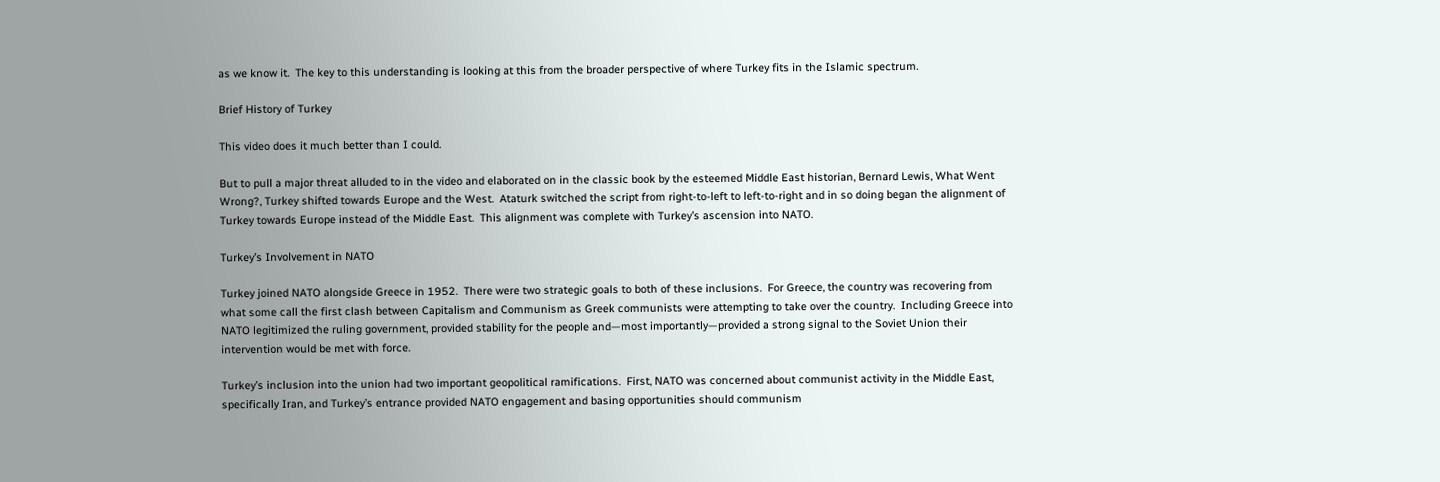as we know it.  The key to this understanding is looking at this from the broader perspective of where Turkey fits in the Islamic spectrum.

Brief History of Turkey

This video does it much better than I could.

But to pull a major threat alluded to in the video and elaborated on in the classic book by the esteemed Middle East historian, Bernard Lewis, What Went Wrong?, Turkey shifted towards Europe and the West.  Ataturk switched the script from right-to-left to left-to-right and in so doing began the alignment of Turkey towards Europe instead of the Middle East.  This alignment was complete with Turkey’s ascension into NATO.

Turkey’s Involvement in NATO

Turkey joined NATO alongside Greece in 1952.  There were two strategic goals to both of these inclusions.  For Greece, the country was recovering from what some call the first clash between Capitalism and Communism as Greek communists were attempting to take over the country.  Including Greece into NATO legitimized the ruling government, provided stability for the people and—most importantly—provided a strong signal to the Soviet Union their intervention would be met with force.

Turkey’s inclusion into the union had two important geopolitical ramifications.  First, NATO was concerned about communist activity in the Middle East, specifically Iran, and Turkey’s entrance provided NATO engagement and basing opportunities should communism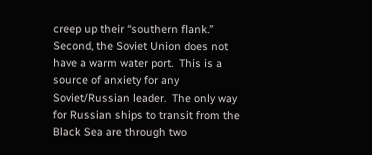creep up their “southern flank.”  Second, the Soviet Union does not have a warm water port.  This is a source of anxiety for any Soviet/Russian leader.  The only way for Russian ships to transit from the Black Sea are through two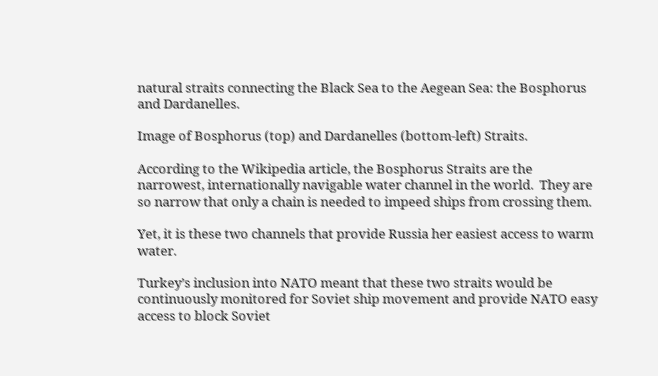natural straits connecting the Black Sea to the Aegean Sea: the Bosphorus and Dardanelles.

Image of Bosphorus (top) and Dardanelles (bottom-left) Straits.

According to the Wikipedia article, the Bosphorus Straits are the narrowest, internationally navigable water channel in the world.  They are so narrow that only a chain is needed to impeed ships from crossing them.

Yet, it is these two channels that provide Russia her easiest access to warm water.

Turkey’s inclusion into NATO meant that these two straits would be continuously monitored for Soviet ship movement and provide NATO easy access to block Soviet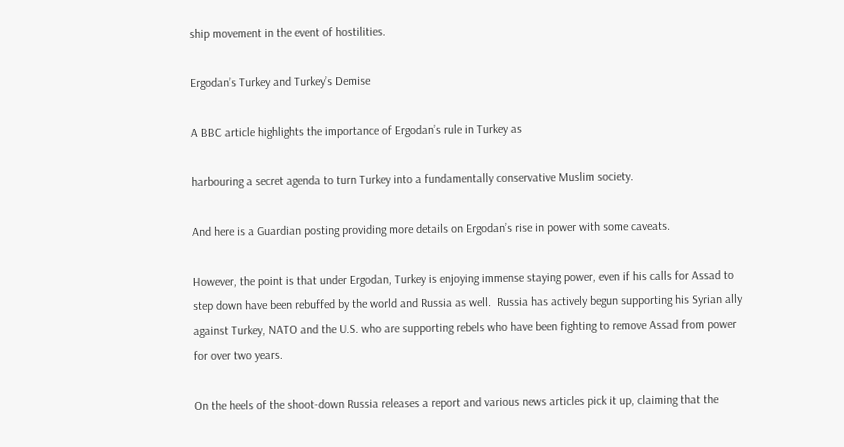ship movement in the event of hostilities.

Ergodan’s Turkey and Turkey’s Demise

A BBC article highlights the importance of Ergodan’s rule in Turkey as

harbouring a secret agenda to turn Turkey into a fundamentally conservative Muslim society.

And here is a Guardian posting providing more details on Ergodan’s rise in power with some caveats.

However, the point is that under Ergodan, Turkey is enjoying immense staying power, even if his calls for Assad to step down have been rebuffed by the world and Russia as well.  Russia has actively begun supporting his Syrian ally against Turkey, NATO and the U.S. who are supporting rebels who have been fighting to remove Assad from power for over two years.

On the heels of the shoot-down Russia releases a report and various news articles pick it up, claiming that the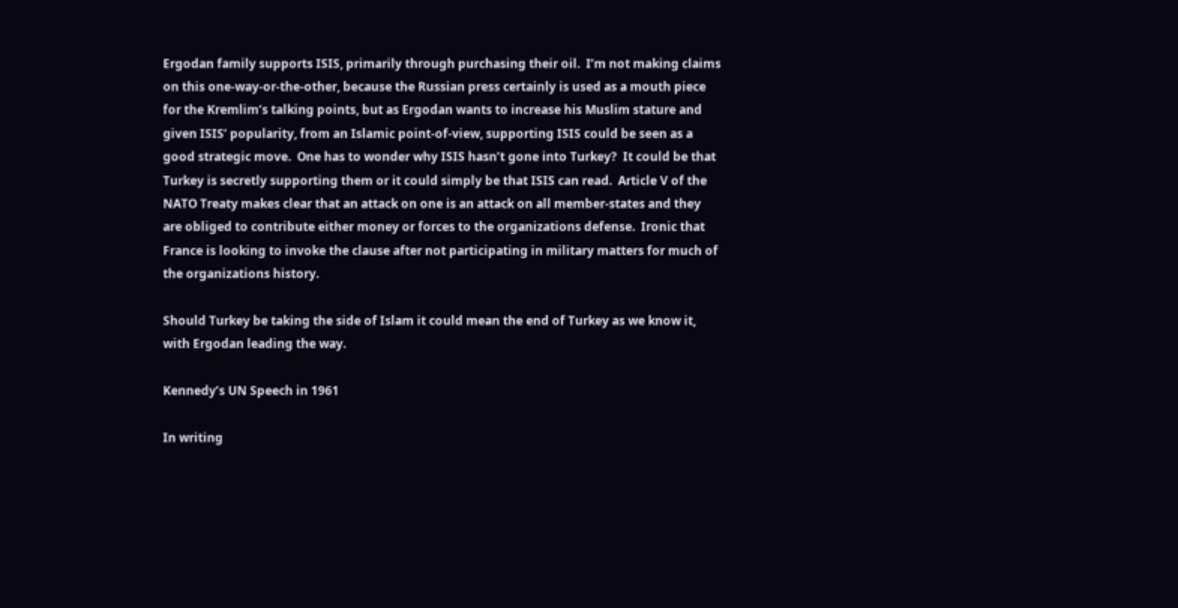Ergodan family supports ISIS, primarily through purchasing their oil.  I’m not making claims on this one-way-or-the-other, because the Russian press certainly is used as a mouth piece for the Kremlim’s talking points, but as Ergodan wants to increase his Muslim stature and given ISIS’ popularity, from an Islamic point-of-view, supporting ISIS could be seen as a good strategic move.  One has to wonder why ISIS hasn’t gone into Turkey?  It could be that Turkey is secretly supporting them or it could simply be that ISIS can read.  Article V of the NATO Treaty makes clear that an attack on one is an attack on all member-states and they are obliged to contribute either money or forces to the organizations defense.  Ironic that France is looking to invoke the clause after not participating in military matters for much of the organizations history.

Should Turkey be taking the side of Islam it could mean the end of Turkey as we know it, with Ergodan leading the way.

Kennedy’s UN Speech in 1961

In writing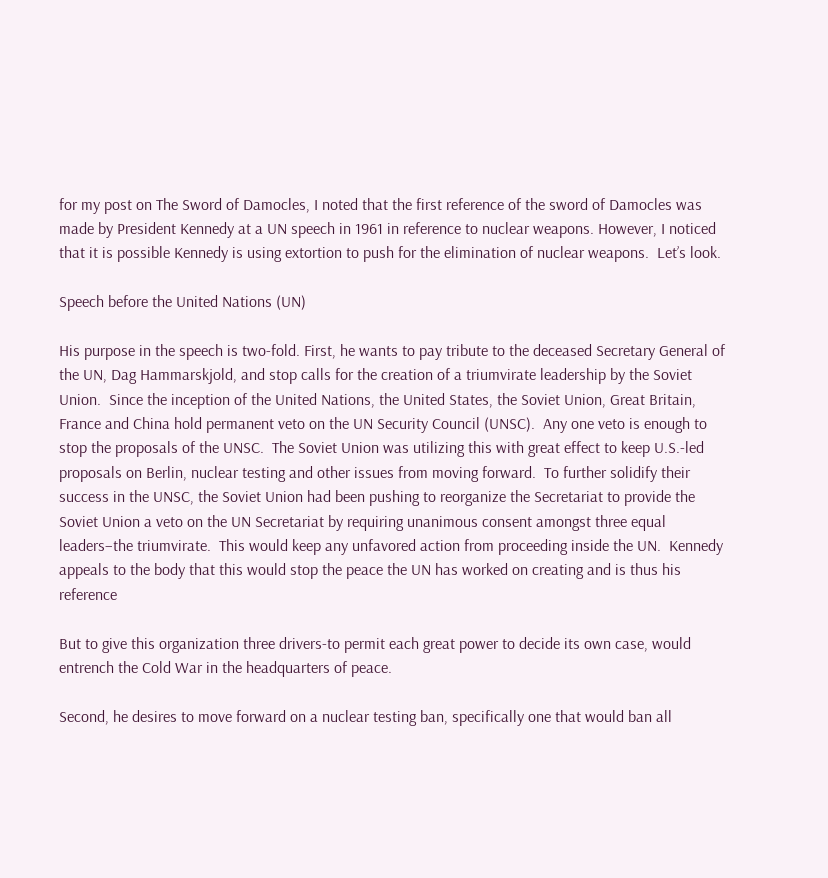for my post on The Sword of Damocles, I noted that the first reference of the sword of Damocles was made by President Kennedy at a UN speech in 1961 in reference to nuclear weapons. However, I noticed that it is possible Kennedy is using extortion to push for the elimination of nuclear weapons.  Let’s look.

Speech before the United Nations (UN)

His purpose in the speech is two-fold. First, he wants to pay tribute to the deceased Secretary General of the UN, Dag Hammarskjold, and stop calls for the creation of a triumvirate leadership by the Soviet Union.  Since the inception of the United Nations, the United States, the Soviet Union, Great Britain, France and China hold permanent veto on the UN Security Council (UNSC).  Any one veto is enough to stop the proposals of the UNSC.  The Soviet Union was utilizing this with great effect to keep U.S.-led proposals on Berlin, nuclear testing and other issues from moving forward.  To further solidify their success in the UNSC, the Soviet Union had been pushing to reorganize the Secretariat to provide the Soviet Union a veto on the UN Secretariat by requiring unanimous consent amongst three equal leaders–the triumvirate.  This would keep any unfavored action from proceeding inside the UN.  Kennedy appeals to the body that this would stop the peace the UN has worked on creating and is thus his reference

But to give this organization three drivers-to permit each great power to decide its own case, would entrench the Cold War in the headquarters of peace.

Second, he desires to move forward on a nuclear testing ban, specifically one that would ban all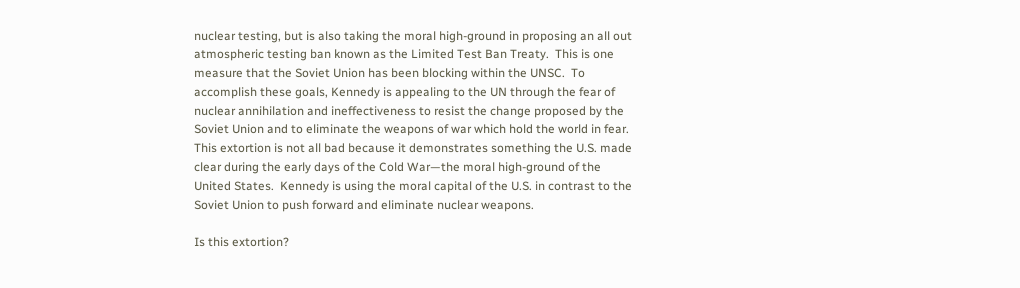nuclear testing, but is also taking the moral high-ground in proposing an all out atmospheric testing ban known as the Limited Test Ban Treaty.  This is one measure that the Soviet Union has been blocking within the UNSC.  To accomplish these goals, Kennedy is appealing to the UN through the fear of nuclear annihilation and ineffectiveness to resist the change proposed by the Soviet Union and to eliminate the weapons of war which hold the world in fear.  This extortion is not all bad because it demonstrates something the U.S. made clear during the early days of the Cold War—the moral high-ground of the United States.  Kennedy is using the moral capital of the U.S. in contrast to the Soviet Union to push forward and eliminate nuclear weapons.

Is this extortion?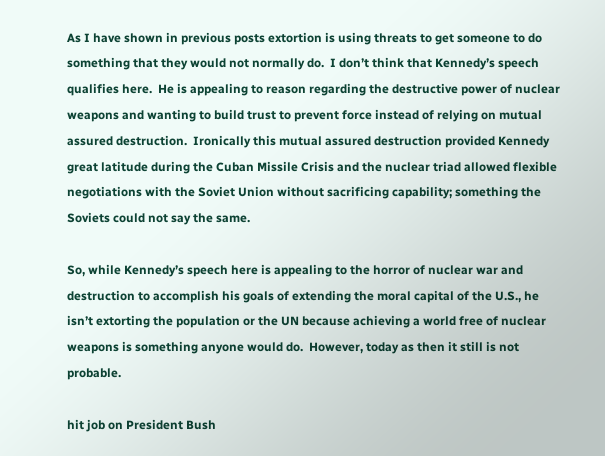As I have shown in previous posts extortion is using threats to get someone to do something that they would not normally do.  I don’t think that Kennedy’s speech qualifies here.  He is appealing to reason regarding the destructive power of nuclear weapons and wanting to build trust to prevent force instead of relying on mutual assured destruction.  Ironically this mutual assured destruction provided Kennedy great latitude during the Cuban Missile Crisis and the nuclear triad allowed flexible negotiations with the Soviet Union without sacrificing capability; something the Soviets could not say the same.

So, while Kennedy’s speech here is appealing to the horror of nuclear war and destruction to accomplish his goals of extending the moral capital of the U.S., he isn’t extorting the population or the UN because achieving a world free of nuclear weapons is something anyone would do.  However, today as then it still is not probable.

hit job on President Bush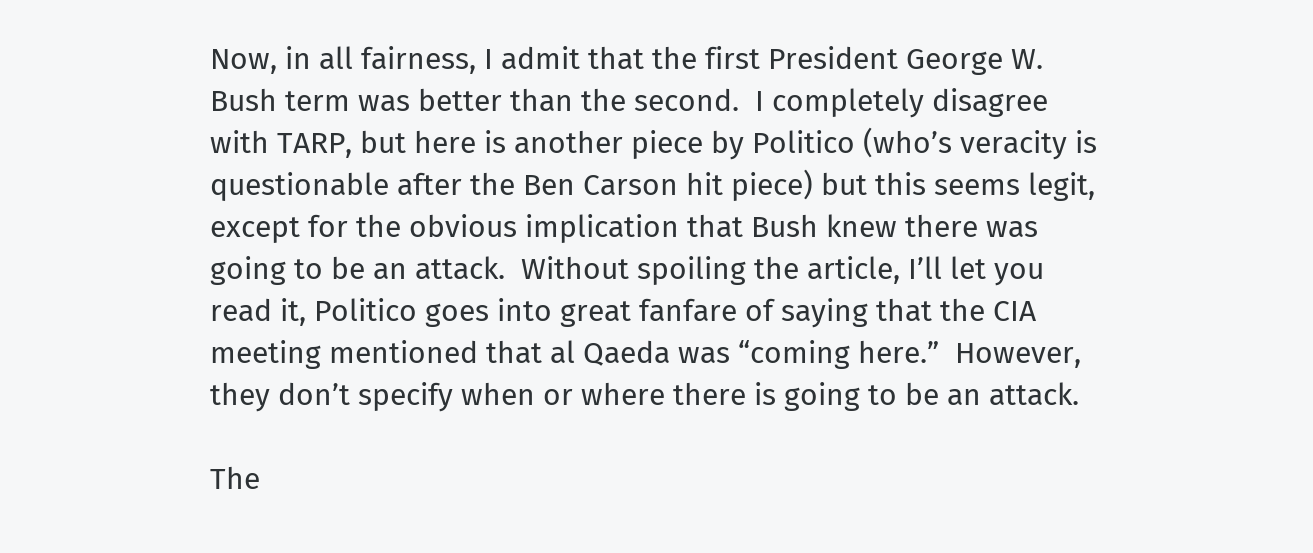Now, in all fairness, I admit that the first President George W. Bush term was better than the second.  I completely disagree with TARP, but here is another piece by Politico (who’s veracity is questionable after the Ben Carson hit piece) but this seems legit, except for the obvious implication that Bush knew there was going to be an attack.  Without spoiling the article, I’ll let you read it, Politico goes into great fanfare of saying that the CIA meeting mentioned that al Qaeda was “coming here.”  However, they don’t specify when or where there is going to be an attack.

The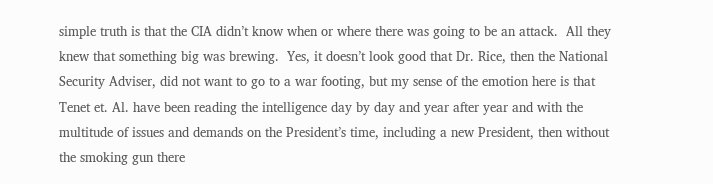simple truth is that the CIA didn’t know when or where there was going to be an attack.  All they knew that something big was brewing.  Yes, it doesn’t look good that Dr. Rice, then the National Security Adviser, did not want to go to a war footing, but my sense of the emotion here is that Tenet et. Al. have been reading the intelligence day by day and year after year and with the multitude of issues and demands on the President’s time, including a new President, then without the smoking gun there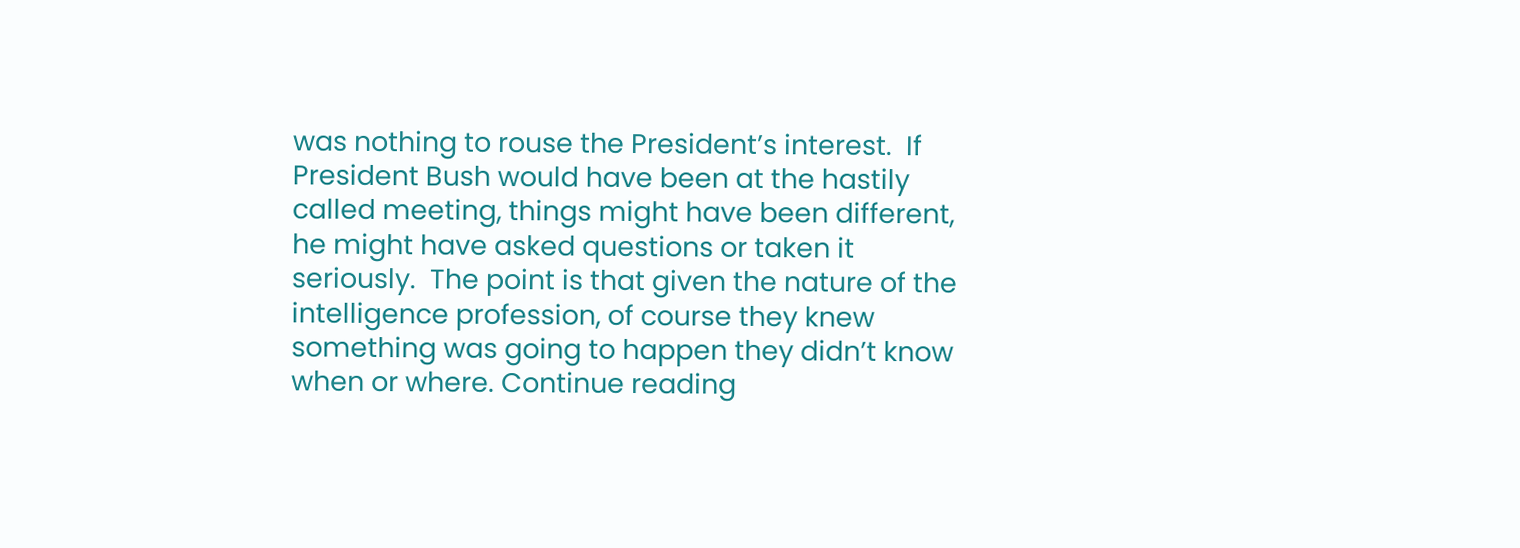was nothing to rouse the President’s interest.  If President Bush would have been at the hastily called meeting, things might have been different, he might have asked questions or taken it seriously.  The point is that given the nature of the intelligence profession, of course they knew something was going to happen they didn’t know when or where. Continue reading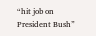“hit job on President Bush”